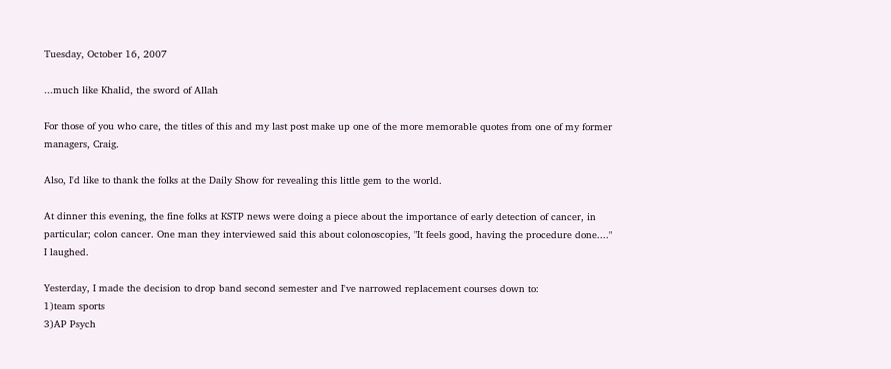Tuesday, October 16, 2007

...much like Khalid, the sword of Allah

For those of you who care, the titles of this and my last post make up one of the more memorable quotes from one of my former managers, Craig.

Also, I'd like to thank the folks at the Daily Show for revealing this little gem to the world.

At dinner this evening, the fine folks at KSTP news were doing a piece about the importance of early detection of cancer, in particular; colon cancer. One man they interviewed said this about colonoscopies, "It feels good, having the procedure done...."
I laughed.

Yesterday, I made the decision to drop band second semester and I've narrowed replacement courses down to:
1)team sports
3)AP Psych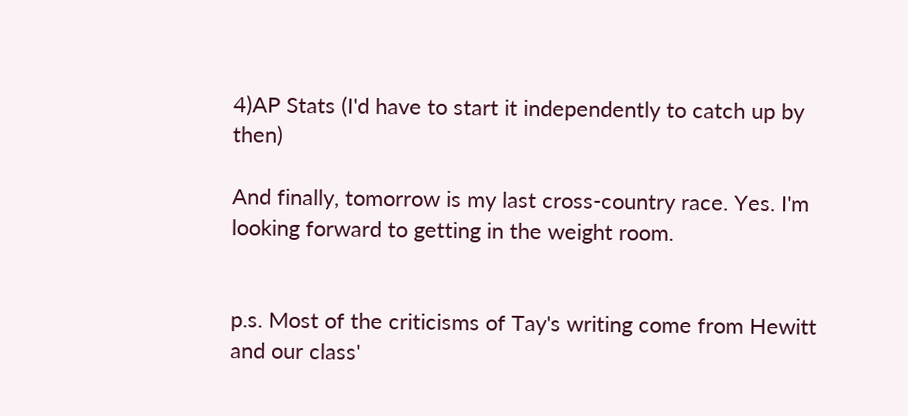4)AP Stats (I'd have to start it independently to catch up by then)

And finally, tomorrow is my last cross-country race. Yes. I'm looking forward to getting in the weight room.


p.s. Most of the criticisms of Tay's writing come from Hewitt and our class'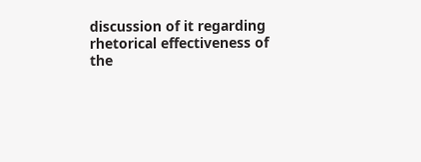discussion of it regarding rhetorical effectiveness of the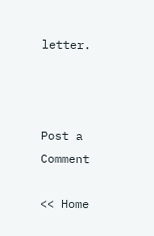letter.



Post a Comment

<< Home